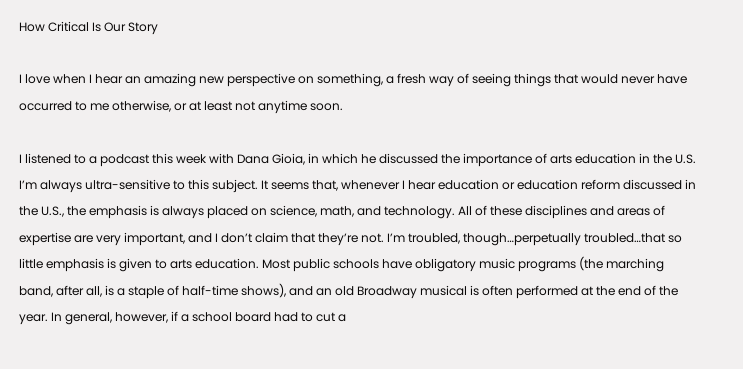How Critical Is Our Story

I love when I hear an amazing new perspective on something, a fresh way of seeing things that would never have occurred to me otherwise, or at least not anytime soon.

I listened to a podcast this week with Dana Gioia, in which he discussed the importance of arts education in the U.S. I’m always ultra-sensitive to this subject. It seems that, whenever I hear education or education reform discussed in the U.S., the emphasis is always placed on science, math, and technology. All of these disciplines and areas of expertise are very important, and I don’t claim that they’re not. I’m troubled, though…perpetually troubled…that so little emphasis is given to arts education. Most public schools have obligatory music programs (the marching band, after all, is a staple of half-time shows), and an old Broadway musical is often performed at the end of the year. In general, however, if a school board had to cut a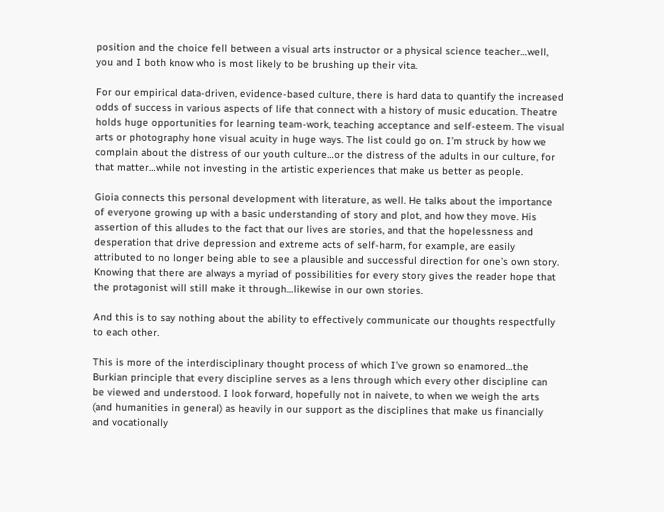position and the choice fell between a visual arts instructor or a physical science teacher…well, you and I both know who is most likely to be brushing up their vita.

For our empirical data-driven, evidence-based culture, there is hard data to quantify the increased odds of success in various aspects of life that connect with a history of music education. Theatre holds huge opportunities for learning team-work, teaching acceptance and self-esteem. The visual arts or photography hone visual acuity in huge ways. The list could go on. I’m struck by how we complain about the distress of our youth culture…or the distress of the adults in our culture, for that matter…while not investing in the artistic experiences that make us better as people.

Gioia connects this personal development with literature, as well. He talks about the importance of everyone growing up with a basic understanding of story and plot, and how they move. His assertion of this alludes to the fact that our lives are stories, and that the hopelessness and desperation that drive depression and extreme acts of self-harm, for example, are easily attributed to no longer being able to see a plausible and successful direction for one’s own story. Knowing that there are always a myriad of possibilities for every story gives the reader hope that the protagonist will still make it through…likewise in our own stories.

And this is to say nothing about the ability to effectively communicate our thoughts respectfully to each other.

This is more of the interdisciplinary thought process of which I’ve grown so enamored…the Burkian principle that every discipline serves as a lens through which every other discipline can be viewed and understood. I look forward, hopefully not in naivete, to when we weigh the arts (and humanities in general) as heavily in our support as the disciplines that make us financially and vocationally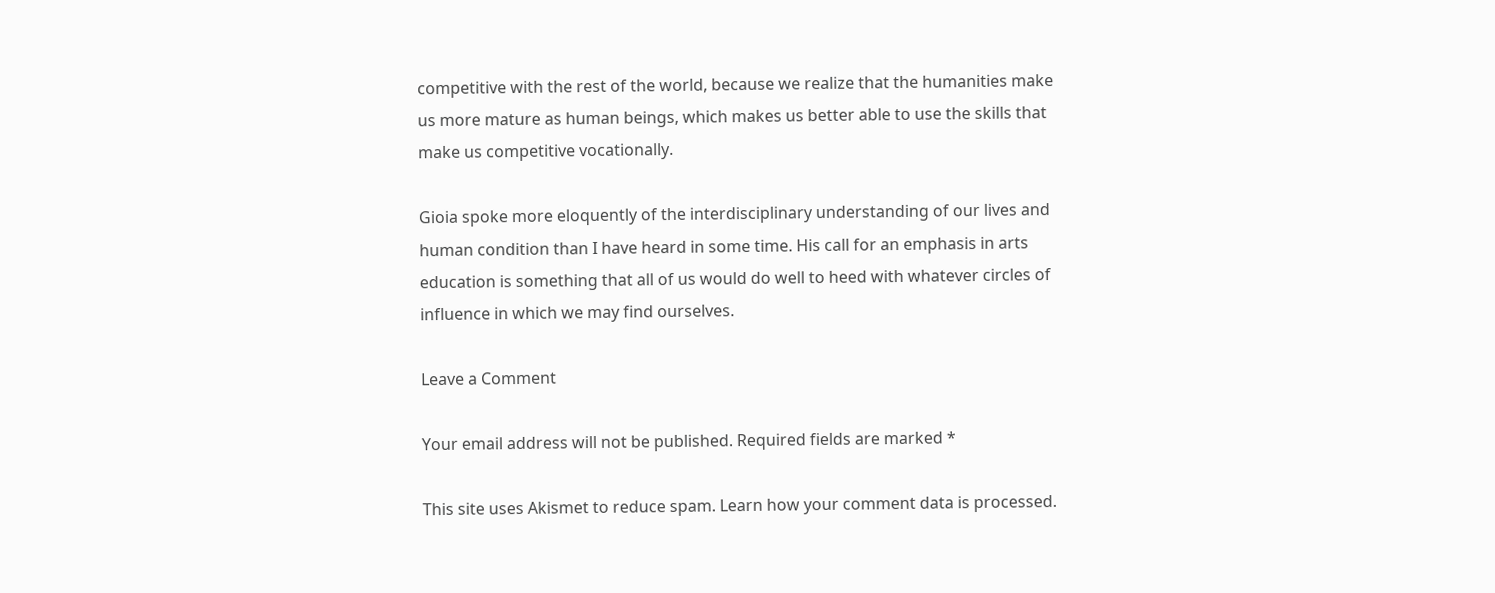competitive with the rest of the world, because we realize that the humanities make us more mature as human beings, which makes us better able to use the skills that make us competitive vocationally.

Gioia spoke more eloquently of the interdisciplinary understanding of our lives and human condition than I have heard in some time. His call for an emphasis in arts education is something that all of us would do well to heed with whatever circles of influence in which we may find ourselves.

Leave a Comment

Your email address will not be published. Required fields are marked *

This site uses Akismet to reduce spam. Learn how your comment data is processed.